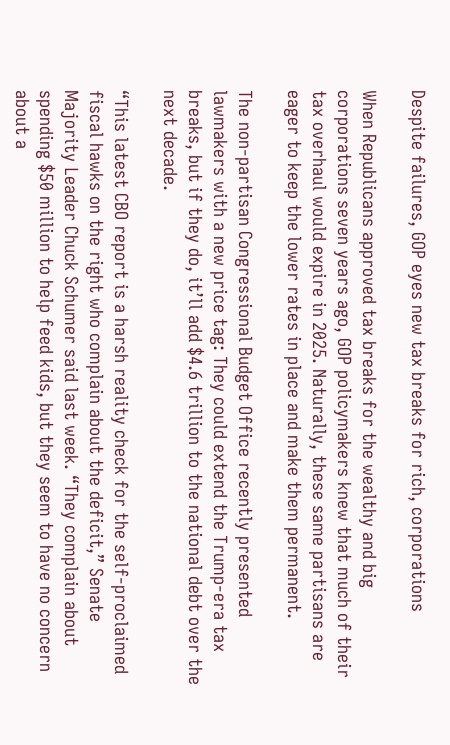Despite failures, GOP eyes new tax breaks for rich, corporations

When Republicans approved tax breaks for the wealthy and big corporations seven years ago, GOP policymakers knew that much of their tax overhaul would expire in 2025. Naturally, these same partisans are eager to keep the lower rates in place and make them permanent.

The non-partisan Congressional Budget Office recently presented lawmakers with a new price tag: They could extend the Trump-era tax breaks, but if they do, it’ll add $4.6 trillion to the national debt over the next decade.

“This latest CBO report is a harsh reality check for the self-proclaimed fiscal hawks on the right who complain about the deficit,” Senate Majority Leader Chuck Schumer said last week. “They complain about spending $50 million to help feed kids, but they seem to have no concern about a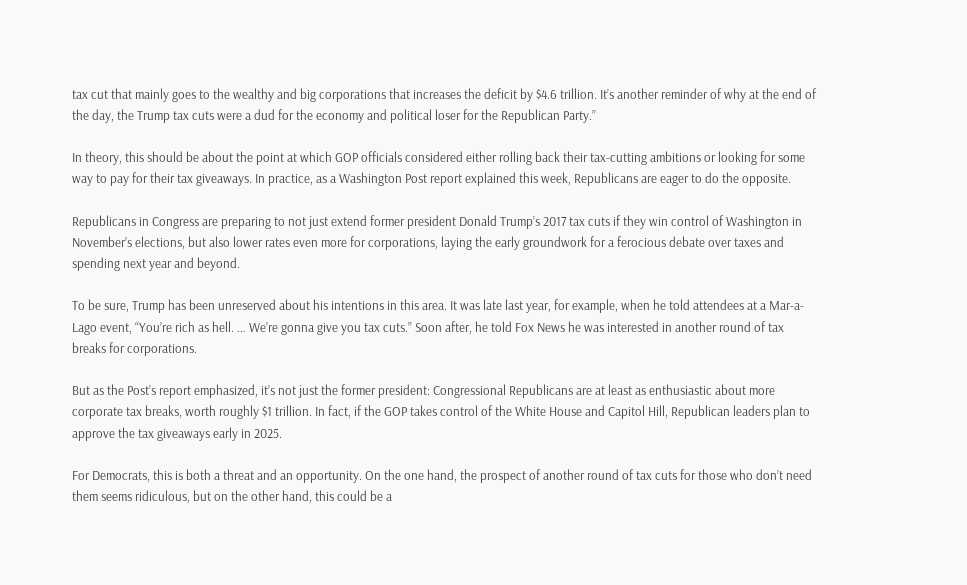tax cut that mainly goes to the wealthy and big corporations that increases the deficit by $4.6 trillion. It’s another reminder of why at the end of the day, the Trump tax cuts were a dud for the economy and political loser for the Republican Party.”

In theory, this should be about the point at which GOP officials considered either rolling back their tax-cutting ambitions or looking for some way to pay for their tax giveaways. In practice, as a Washington Post report explained this week, Republicans are eager to do the opposite.

Republicans in Congress are preparing to not just extend former president Donald Trump’s 2017 tax cuts if they win control of Washington in November’s elections, but also lower rates even more for corporations, laying the early groundwork for a ferocious debate over taxes and spending next year and beyond.

To be sure, Trump has been unreserved about his intentions in this area. It was late last year, for example, when he told attendees at a Mar-a-Lago event, “You’re rich as hell. … We’re gonna give you tax cuts.” Soon after, he told Fox News he was interested in another round of tax breaks for corporations.

But as the Post’s report emphasized, it’s not just the former president: Congressional Republicans are at least as enthusiastic about more corporate tax breaks, worth roughly $1 trillion. In fact, if the GOP takes control of the White House and Capitol Hill, Republican leaders plan to approve the tax giveaways early in 2025.

For Democrats, this is both a threat and an opportunity. On the one hand, the prospect of another round of tax cuts for those who don’t need them seems ridiculous, but on the other hand, this could be a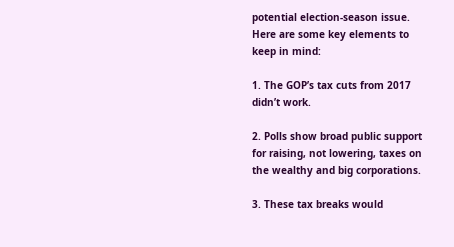potential election-season issue. Here are some key elements to keep in mind:

1. The GOP’s tax cuts from 2017 didn’t work.

2. Polls show broad public support for raising, not lowering, taxes on the wealthy and big corporations.

3. These tax breaks would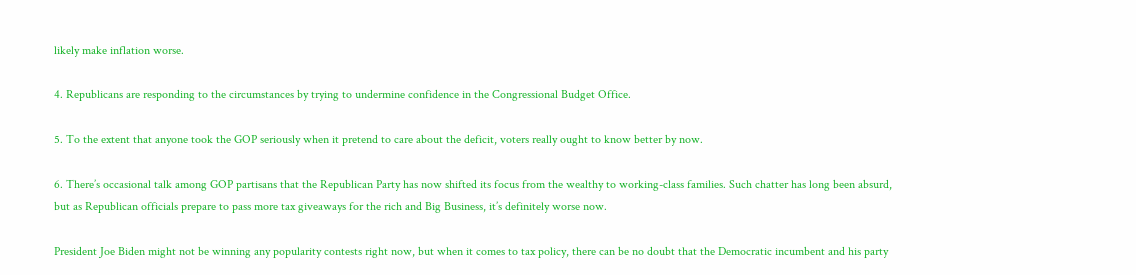likely make inflation worse.

4. Republicans are responding to the circumstances by trying to undermine confidence in the Congressional Budget Office.

5. To the extent that anyone took the GOP seriously when it pretend to care about the deficit, voters really ought to know better by now.

6. There’s occasional talk among GOP partisans that the Republican Party has now shifted its focus from the wealthy to working-class families. Such chatter has long been absurd, but as Republican officials prepare to pass more tax giveaways for the rich and Big Business, it’s definitely worse now.

President Joe Biden might not be winning any popularity contests right now, but when it comes to tax policy, there can be no doubt that the Democratic incumbent and his party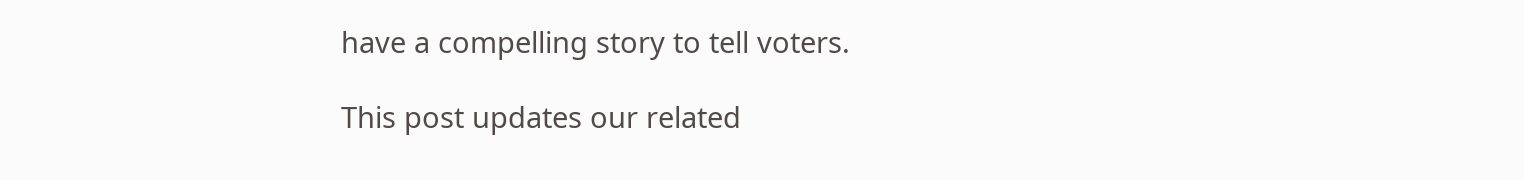have a compelling story to tell voters.

This post updates our related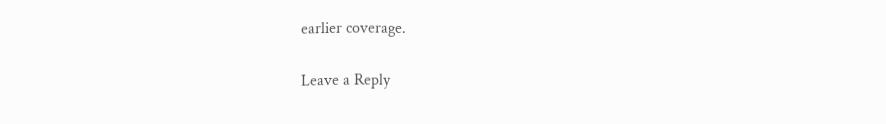earlier coverage.

Leave a Reply